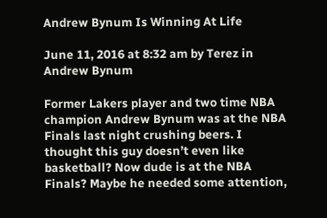Andrew Bynum Is Winning At Life

June 11, 2016 at 8:32 am by Terez in Andrew Bynum

Former Lakers player and two time NBA champion Andrew Bynum was at the NBA Finals last night crushing beers. I thought this guy doesn’t even like basketball? Now dude is at the NBA Finals? Maybe he needed some attention,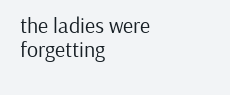the ladies were forgetting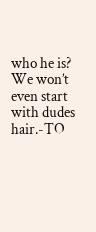who he is? We won’t even start with dudes hair.-TO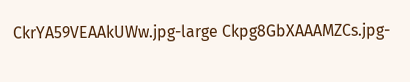CkrYA59VEAAkUWw.jpg-large Ckpg8GbXAAAMZCs.jpg-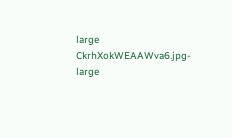large CkrhXokWEAAWva6.jpg-large